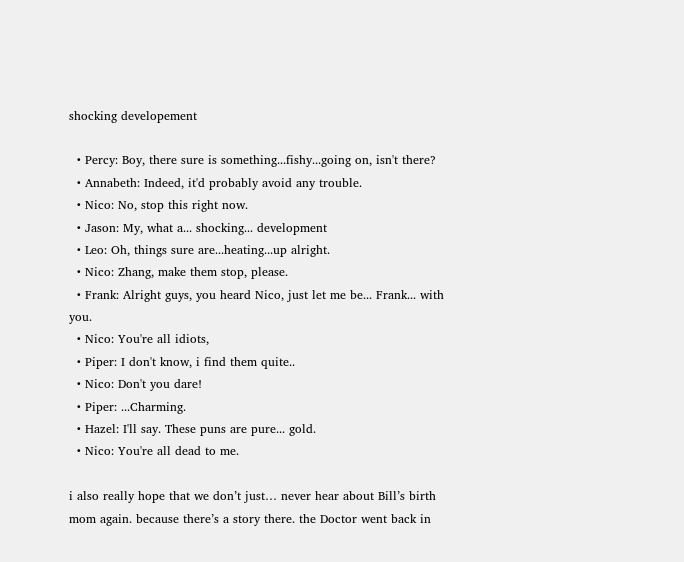shocking developement

  • Percy: Boy, there sure is something...fishy...going on, isn't there?
  • Annabeth: Indeed, it'd probably avoid any trouble.
  • Nico: No, stop this right now.
  • Jason: My, what a... shocking... development
  • Leo: Oh, things sure are...heating...up alright.
  • Nico: Zhang, make them stop, please.
  • Frank: Alright guys, you heard Nico, just let me be... Frank... with you.
  • Nico: You're all idiots,
  • Piper: I don't know, i find them quite..
  • Nico: Don't you dare!
  • Piper: ...Charming.
  • Hazel: I'll say. These puns are pure... gold.
  • Nico: You're all dead to me.

i also really hope that we don’t just… never hear about Bill’s birth mom again. because there’s a story there. the Doctor went back in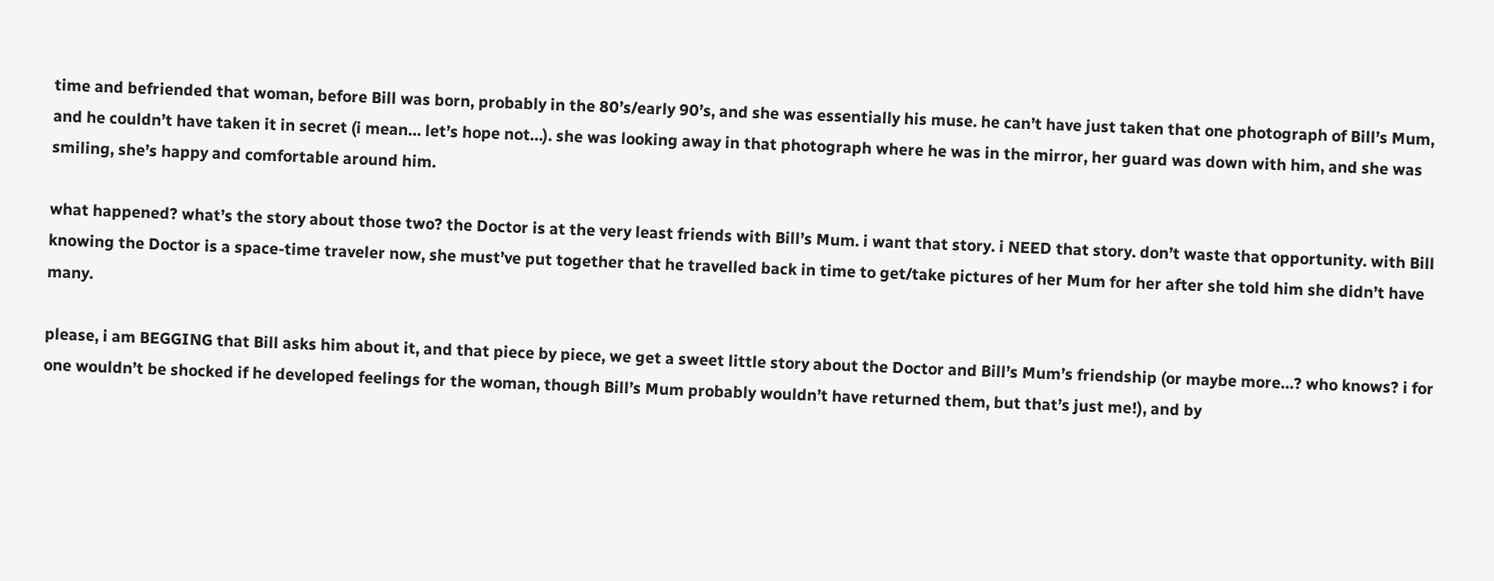time and befriended that woman, before Bill was born, probably in the 80’s/early 90’s, and she was essentially his muse. he can’t have just taken that one photograph of Bill’s Mum, and he couldn’t have taken it in secret (i mean… let’s hope not…). she was looking away in that photograph where he was in the mirror, her guard was down with him, and she was smiling, she’s happy and comfortable around him.

what happened? what’s the story about those two? the Doctor is at the very least friends with Bill’s Mum. i want that story. i NEED that story. don’t waste that opportunity. with Bill knowing the Doctor is a space-time traveler now, she must’ve put together that he travelled back in time to get/take pictures of her Mum for her after she told him she didn’t have many.

please, i am BEGGING that Bill asks him about it, and that piece by piece, we get a sweet little story about the Doctor and Bill’s Mum’s friendship (or maybe more…? who knows? i for one wouldn’t be shocked if he developed feelings for the woman, though Bill’s Mum probably wouldn’t have returned them, but that’s just me!), and by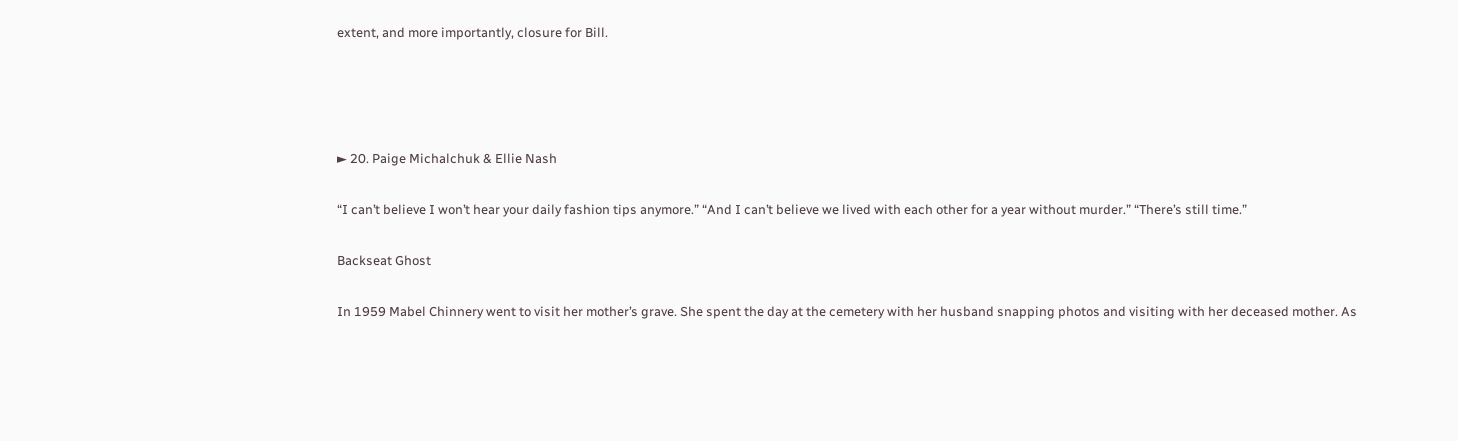extent, and more importantly, closure for Bill.




► 20. Paige Michalchuk & Ellie Nash

“I can’t believe I won’t hear your daily fashion tips anymore.” “And I can’t believe we lived with each other for a year without murder.” “There’s still time.”

Backseat Ghost

In 1959 Mabel Chinnery went to visit her mother’s grave. She spent the day at the cemetery with her husband snapping photos and visiting with her deceased mother. As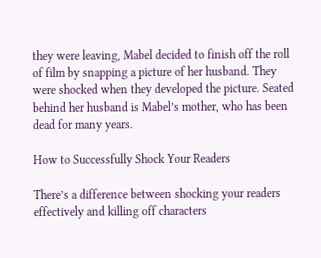they were leaving, Mabel decided to finish off the roll of film by snapping a picture of her husband. They were shocked when they developed the picture. Seated behind her husband is Mabel’s mother, who has been dead for many years.

How to Successfully Shock Your Readers

There’s a difference between shocking your readers effectively and killing off characters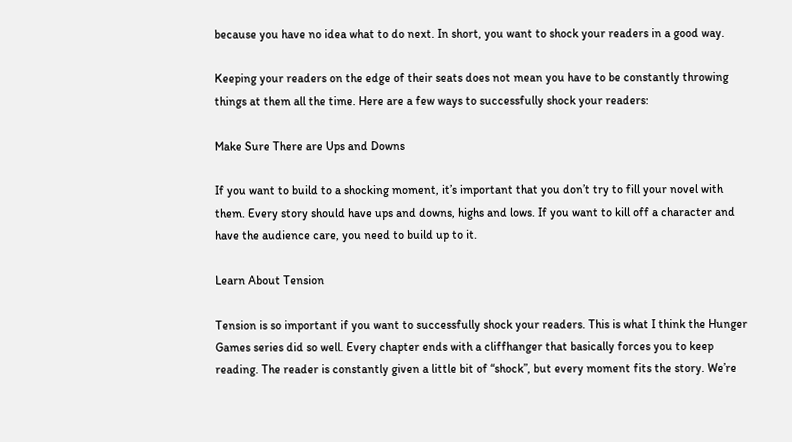because you have no idea what to do next. In short, you want to shock your readers in a good way.

Keeping your readers on the edge of their seats does not mean you have to be constantly throwing things at them all the time. Here are a few ways to successfully shock your readers:

Make Sure There are Ups and Downs

If you want to build to a shocking moment, it’s important that you don’t try to fill your novel with them. Every story should have ups and downs, highs and lows. If you want to kill off a character and have the audience care, you need to build up to it.

Learn About Tension

Tension is so important if you want to successfully shock your readers. This is what I think the Hunger Games series did so well. Every chapter ends with a cliffhanger that basically forces you to keep reading. The reader is constantly given a little bit of “shock”, but every moment fits the story. We’re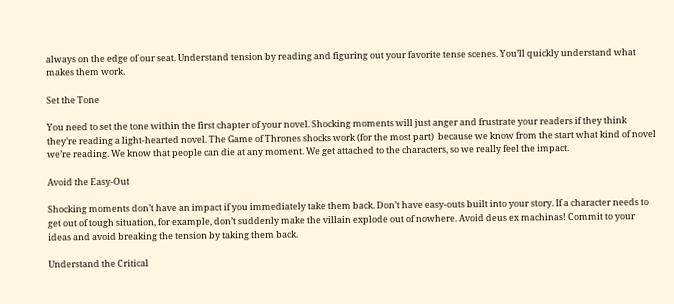always on the edge of our seat. Understand tension by reading and figuring out your favorite tense scenes. You’ll quickly understand what makes them work.

Set the Tone

You need to set the tone within the first chapter of your novel. Shocking moments will just anger and frustrate your readers if they think they’re reading a light-hearted novel. The Game of Thrones shocks work (for the most part)  because we know from the start what kind of novel we’re reading. We know that people can die at any moment. We get attached to the characters, so we really feel the impact.

Avoid the Easy-Out

Shocking moments don’t have an impact if you immediately take them back. Don’t have easy-outs built into your story. If a character needs to get out of tough situation, for example, don’t suddenly make the villain explode out of nowhere. Avoid deus ex machinas! Commit to your ideas and avoid breaking the tension by taking them back.

Understand the Critical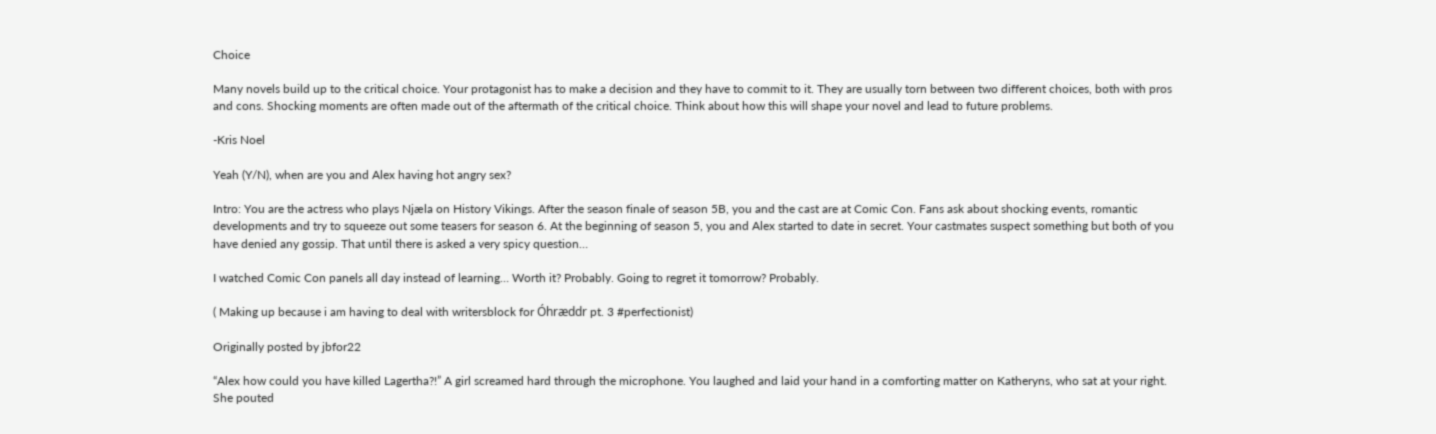Choice

Many novels build up to the critical choice. Your protagonist has to make a decision and they have to commit to it. They are usually torn between two different choices, both with pros and cons. Shocking moments are often made out of the aftermath of the critical choice. Think about how this will shape your novel and lead to future problems.

-Kris Noel

Yeah (Y/N), when are you and Alex having hot angry sex?

Intro: You are the actress who plays Njæla on History Vikings. After the season finale of season 5B, you and the cast are at Comic Con. Fans ask about shocking events, romantic developments and try to squeeze out some teasers for season 6. At the beginning of season 5, you and Alex started to date in secret. Your castmates suspect something but both of you have denied any gossip. That until there is asked a very spicy question…

I watched Comic Con panels all day instead of learning… Worth it? Probably. Going to regret it tomorrow? Probably.

( Making up because i am having to deal with writersblock for Óhræddr pt. 3 #perfectionist)

Originally posted by jbfor22

“Alex how could you have killed Lagertha?!” A girl screamed hard through the microphone. You laughed and laid your hand in a comforting matter on Katheryns, who sat at your right. She pouted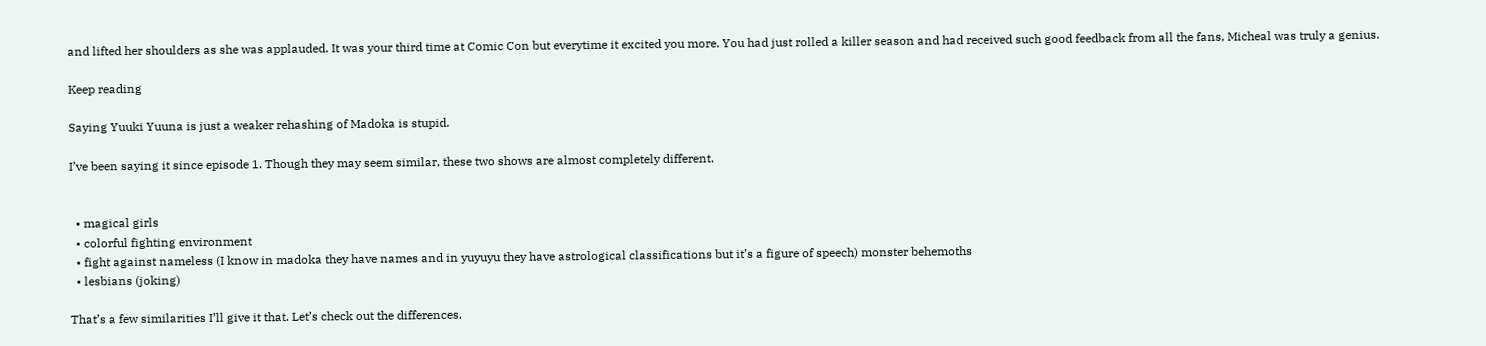and lifted her shoulders as she was applauded. It was your third time at Comic Con but everytime it excited you more. You had just rolled a killer season and had received such good feedback from all the fans, Micheal was truly a genius.

Keep reading

Saying Yuuki Yuuna is just a weaker rehashing of Madoka is stupid.

I’ve been saying it since episode 1. Though they may seem similar, these two shows are almost completely different.


  • magical girls
  • colorful fighting environment
  • fight against nameless (I know in madoka they have names and in yuyuyu they have astrological classifications but it’s a figure of speech) monster behemoths
  • lesbians (joking)

That’s a few similarities I’ll give it that. Let’s check out the differences.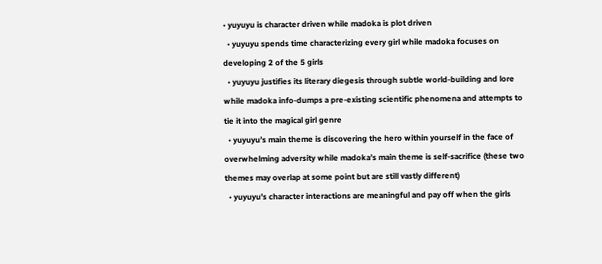• yuyuyu is character driven while madoka is plot driven
  • yuyuyu spends time characterizing every girl while madoka focuses on developing 2 of the 5 girls
  • yuyuyu justifies its literary diegesis through subtle world-building and lore while madoka info-dumps a pre-existing scientific phenomena and attempts to tie it into the magical girl genre
  • yuyuyu’s main theme is discovering the hero within yourself in the face of overwhelming adversity while madoka’s main theme is self-sacrifice (these two themes may overlap at some point but are still vastly different)
  • yuyuyu’s character interactions are meaningful and pay off when the girls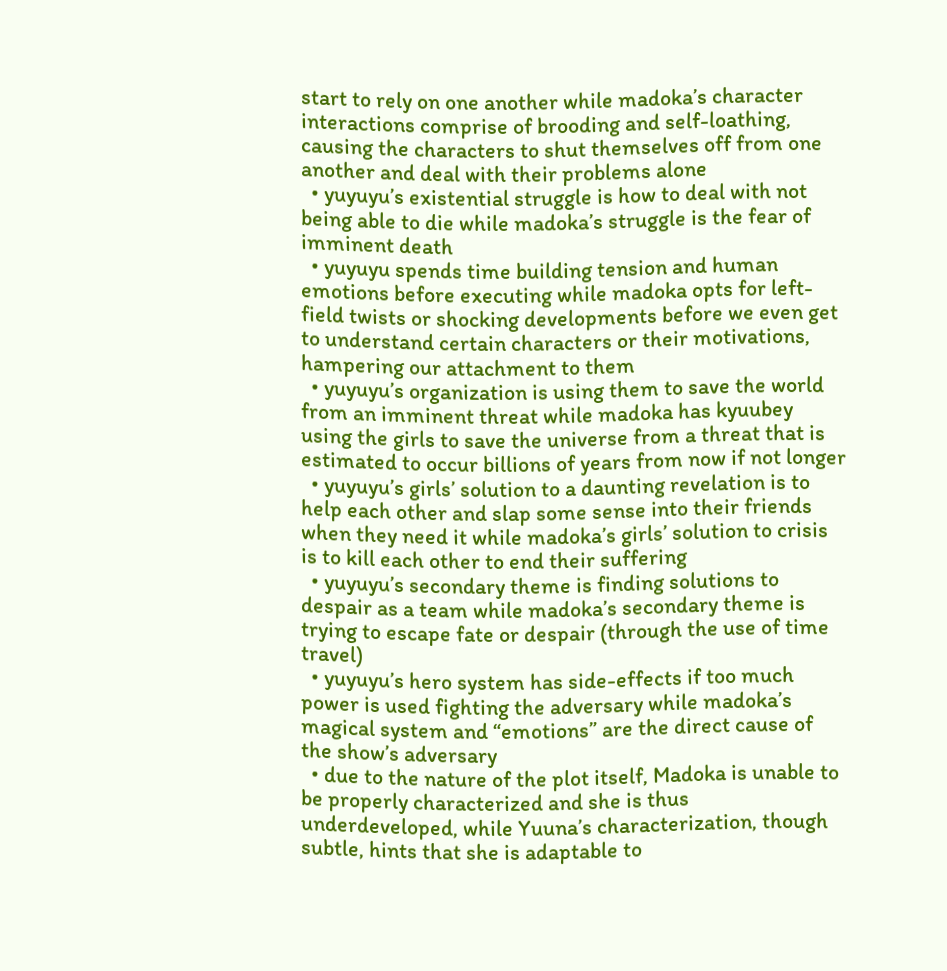start to rely on one another while madoka’s character interactions comprise of brooding and self-loathing, causing the characters to shut themselves off from one another and deal with their problems alone
  • yuyuyu’s existential struggle is how to deal with not being able to die while madoka’s struggle is the fear of imminent death
  • yuyuyu spends time building tension and human emotions before executing while madoka opts for left-field twists or shocking developments before we even get to understand certain characters or their motivations, hampering our attachment to them
  • yuyuyu’s organization is using them to save the world from an imminent threat while madoka has kyuubey using the girls to save the universe from a threat that is estimated to occur billions of years from now if not longer
  • yuyuyu’s girls’ solution to a daunting revelation is to help each other and slap some sense into their friends when they need it while madoka’s girls’ solution to crisis is to kill each other to end their suffering
  • yuyuyu’s secondary theme is finding solutions to despair as a team while madoka’s secondary theme is trying to escape fate or despair (through the use of time travel)
  • yuyuyu’s hero system has side-effects if too much power is used fighting the adversary while madoka’s magical system and “emotions” are the direct cause of the show’s adversary
  • due to the nature of the plot itself, Madoka is unable to be properly characterized and she is thus underdeveloped, while Yuuna’s characterization, though subtle, hints that she is adaptable to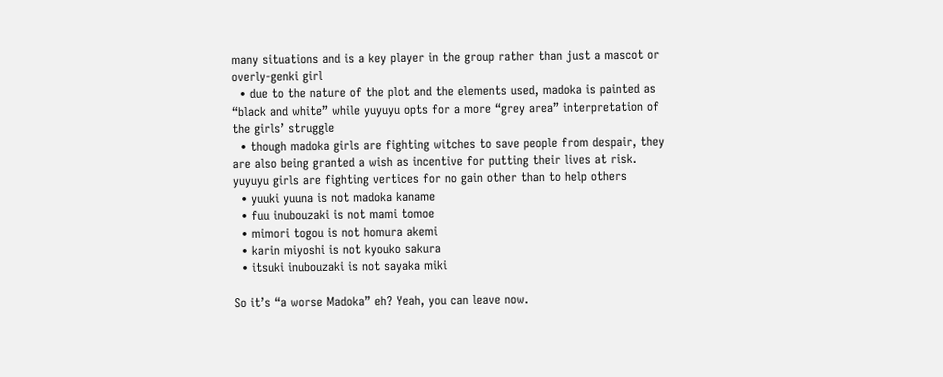many situations and is a key player in the group rather than just a mascot or overly-genki girl
  • due to the nature of the plot and the elements used, madoka is painted as “black and white” while yuyuyu opts for a more “grey area” interpretation of the girls’ struggle
  • though madoka girls are fighting witches to save people from despair, they are also being granted a wish as incentive for putting their lives at risk. yuyuyu girls are fighting vertices for no gain other than to help others
  • yuuki yuuna is not madoka kaname
  • fuu inubouzaki is not mami tomoe
  • mimori togou is not homura akemi
  • karin miyoshi is not kyouko sakura
  • itsuki inubouzaki is not sayaka miki

So it’s “a worse Madoka” eh? Yeah, you can leave now.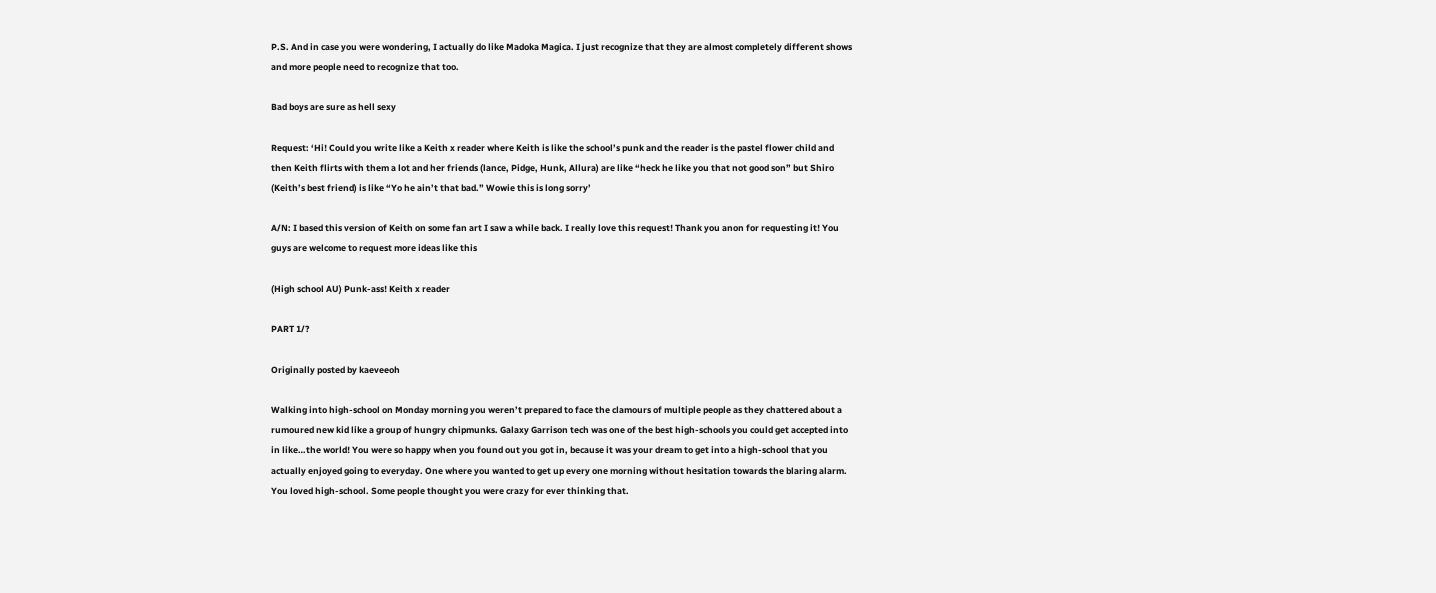P.S. And in case you were wondering, I actually do like Madoka Magica. I just recognize that they are almost completely different shows and more people need to recognize that too.

Bad boys are sure as hell sexy

Request: ‘Hi! Could you write like a Keith x reader where Keith is like the school’s punk and the reader is the pastel flower child and then Keith flirts with them a lot and her friends (lance, Pidge, Hunk, Allura) are like “heck he like you that not good son” but Shiro (Keith’s best friend) is like “Yo he ain’t that bad.” Wowie this is long sorry’

A/N: I based this version of Keith on some fan art I saw a while back. I really love this request! Thank you anon for requesting it! You guys are welcome to request more ideas like this

(High school AU) Punk-ass! Keith x reader

PART 1/?

Originally posted by kaeveeoh

Walking into high-school on Monday morning you weren’t prepared to face the clamours of multiple people as they chattered about a rumoured new kid like a group of hungry chipmunks. Galaxy Garrison tech was one of the best high-schools you could get accepted into in like…the world! You were so happy when you found out you got in, because it was your dream to get into a high-school that you actually enjoyed going to everyday. One where you wanted to get up every one morning without hesitation towards the blaring alarm. You loved high-school. Some people thought you were crazy for ever thinking that.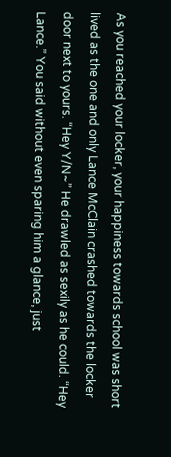As you reached your locker, your happiness towards school was short lived as the one and only Lance McClain crashed towards the locker door next to yours. “Hey Y/N~” He drawled as sexily as he could. “Hey Lance.” You said without even sparing him a glance, just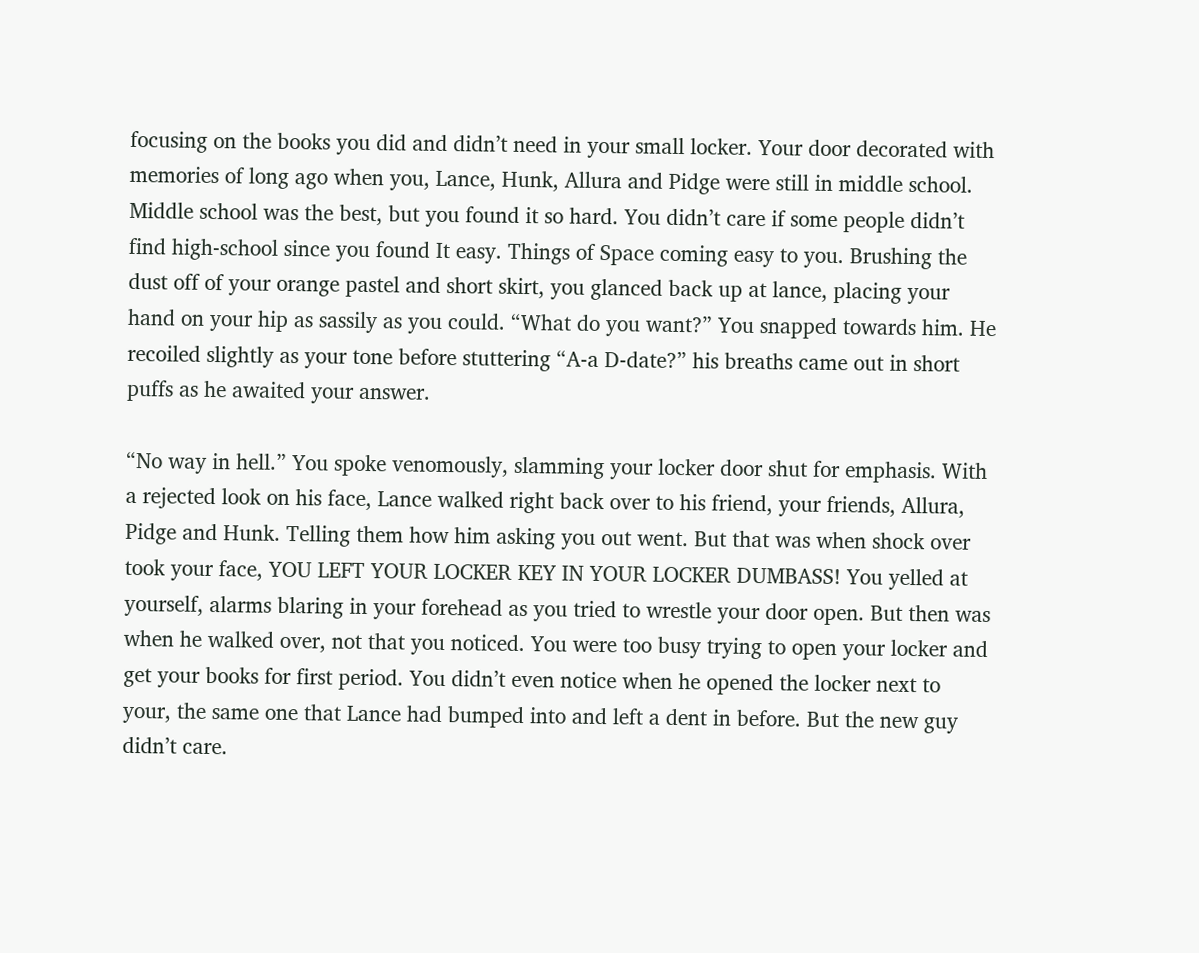focusing on the books you did and didn’t need in your small locker. Your door decorated with memories of long ago when you, Lance, Hunk, Allura and Pidge were still in middle school. Middle school was the best, but you found it so hard. You didn’t care if some people didn’t find high-school since you found It easy. Things of Space coming easy to you. Brushing the dust off of your orange pastel and short skirt, you glanced back up at lance, placing your hand on your hip as sassily as you could. “What do you want?” You snapped towards him. He recoiled slightly as your tone before stuttering “A-a D-date?” his breaths came out in short puffs as he awaited your answer.

“No way in hell.” You spoke venomously, slamming your locker door shut for emphasis. With a rejected look on his face, Lance walked right back over to his friend, your friends, Allura, Pidge and Hunk. Telling them how him asking you out went. But that was when shock over took your face, YOU LEFT YOUR LOCKER KEY IN YOUR LOCKER DUMBASS! You yelled at yourself, alarms blaring in your forehead as you tried to wrestle your door open. But then was when he walked over, not that you noticed. You were too busy trying to open your locker and get your books for first period. You didn’t even notice when he opened the locker next to your, the same one that Lance had bumped into and left a dent in before. But the new guy didn’t care.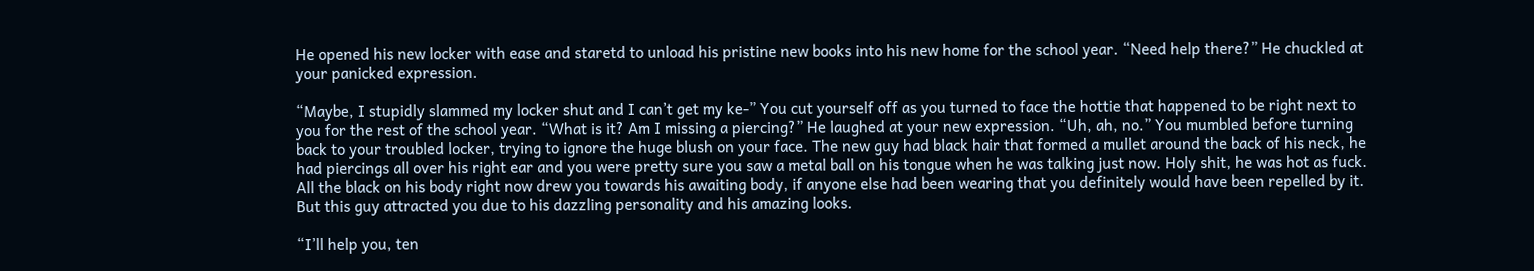He opened his new locker with ease and staretd to unload his pristine new books into his new home for the school year. “Need help there?” He chuckled at your panicked expression.

“Maybe, I stupidly slammed my locker shut and I can’t get my ke-” You cut yourself off as you turned to face the hottie that happened to be right next to you for the rest of the school year. “What is it? Am I missing a piercing?” He laughed at your new expression. “Uh, ah, no.” You mumbled before turning back to your troubled locker, trying to ignore the huge blush on your face. The new guy had black hair that formed a mullet around the back of his neck, he had piercings all over his right ear and you were pretty sure you saw a metal ball on his tongue when he was talking just now. Holy shit, he was hot as fuck. All the black on his body right now drew you towards his awaiting body, if anyone else had been wearing that you definitely would have been repelled by it. But this guy attracted you due to his dazzling personality and his amazing looks.

“I’ll help you, ten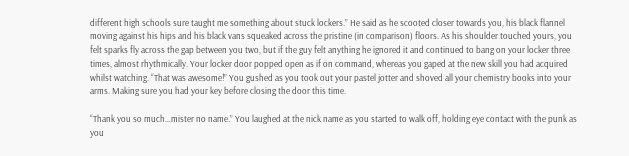different high schools sure taught me something about stuck lockers.” He said as he scooted closer towards you, his black flannel moving against his hips and his black vans squeaked across the pristine (in comparison) floors. As his shoulder touched yours, you felt sparks fly across the gap between you two, but if the guy felt anything he ignored it and continued to bang on your locker three times, almost rhythmically. Your locker door popped open as if on command, whereas you gaped at the new skill you had acquired whilst watching. “That was awesome!” You gushed as you took out your pastel jotter and shoved all your chemistry books into your arms. Making sure you had your key before closing the door this time.

“Thank you so much…mister no name.” You laughed at the nick name as you started to walk off, holding eye contact with the punk as you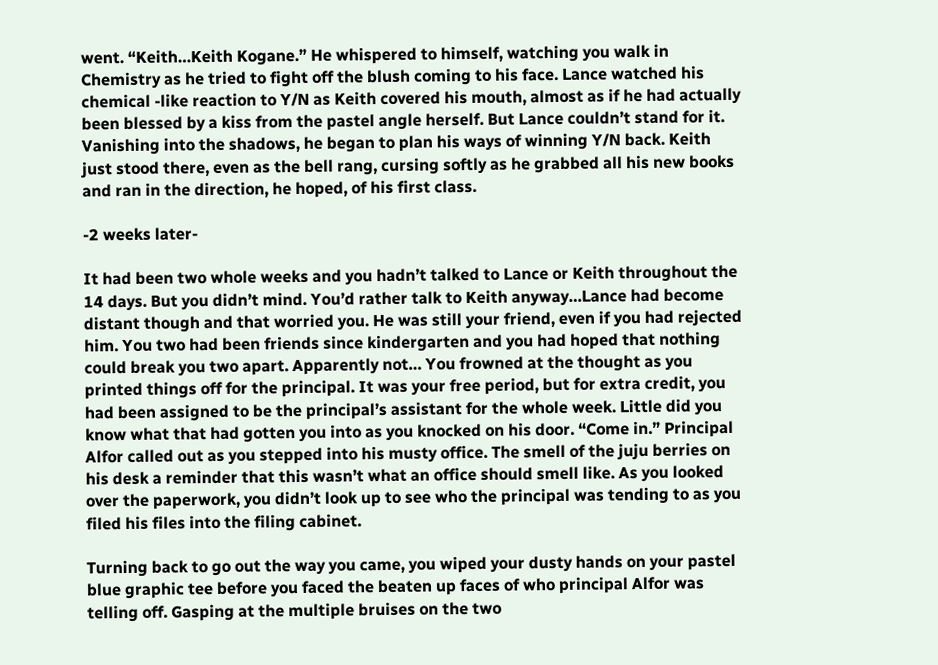went. “Keith…Keith Kogane.” He whispered to himself, watching you walk in Chemistry as he tried to fight off the blush coming to his face. Lance watched his chemical -like reaction to Y/N as Keith covered his mouth, almost as if he had actually been blessed by a kiss from the pastel angle herself. But Lance couldn’t stand for it. Vanishing into the shadows, he began to plan his ways of winning Y/N back. Keith just stood there, even as the bell rang, cursing softly as he grabbed all his new books and ran in the direction, he hoped, of his first class.

-2 weeks later-

It had been two whole weeks and you hadn’t talked to Lance or Keith throughout the 14 days. But you didn’t mind. You’d rather talk to Keith anyway…Lance had become distant though and that worried you. He was still your friend, even if you had rejected him. You two had been friends since kindergarten and you had hoped that nothing could break you two apart. Apparently not… You frowned at the thought as you printed things off for the principal. It was your free period, but for extra credit, you had been assigned to be the principal’s assistant for the whole week. Little did you know what that had gotten you into as you knocked on his door. “Come in.” Principal Alfor called out as you stepped into his musty office. The smell of the juju berries on his desk a reminder that this wasn’t what an office should smell like. As you looked over the paperwork, you didn’t look up to see who the principal was tending to as you filed his files into the filing cabinet.

Turning back to go out the way you came, you wiped your dusty hands on your pastel blue graphic tee before you faced the beaten up faces of who principal Alfor was telling off. Gasping at the multiple bruises on the two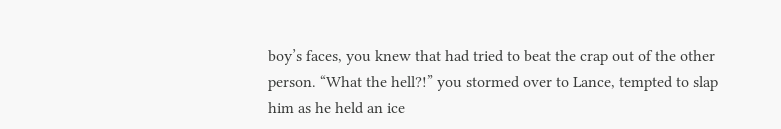boy’s faces, you knew that had tried to beat the crap out of the other person. “What the hell?!” you stormed over to Lance, tempted to slap him as he held an ice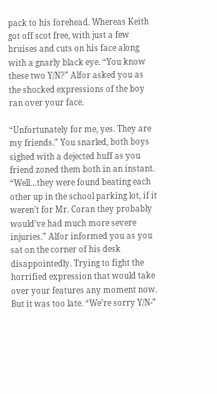pack to his forehead. Whereas Keith got off scot free, with just a few bruises and cuts on his face along with a gnarly black eye. “You know these two Y/N?” Alfor asked you as the shocked expressions of the boy ran over your face.

“Unfortunately for me, yes. They are my friends.” You snarled, both boys sighed with a dejected huff as you friend zoned them both in an instant. “Well…they were found beating each other up in the school parking lot, if it weren’t for Mr. Coran they probably would’ve had much more severe injuries.” Alfor informed you as you sat on the corner of his desk disappointedly. Trying to fight the horrified expression that would take over your features any moment now. But it was too late. “We’re sorry Y/N-”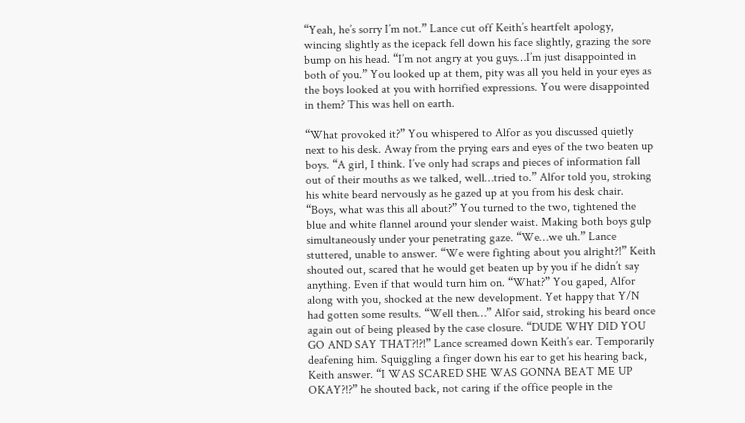“Yeah, he’s sorry I’m not.” Lance cut off Keith’s heartfelt apology, wincing slightly as the icepack fell down his face slightly, grazing the sore bump on his head. “I’m not angry at you guys…I’m just disappointed in both of you.” You looked up at them, pity was all you held in your eyes as the boys looked at you with horrified expressions. You were disappointed in them? This was hell on earth.

“What provoked it?” You whispered to Alfor as you discussed quietly next to his desk. Away from the prying ears and eyes of the two beaten up boys. “A girl, I think. I’ve only had scraps and pieces of information fall out of their mouths as we talked, well…tried to.” Alfor told you, stroking his white beard nervously as he gazed up at you from his desk chair. “Boys, what was this all about?” You turned to the two, tightened the blue and white flannel around your slender waist. Making both boys gulp simultaneously under your penetrating gaze. “We…we uh.” Lance stuttered, unable to answer. “We were fighting about you alright?!” Keith shouted out, scared that he would get beaten up by you if he didn’t say anything. Even if that would turn him on. “What?” You gaped, Alfor along with you, shocked at the new development. Yet happy that Y/N had gotten some results. “Well then…” Alfor said, stroking his beard once again out of being pleased by the case closure. “DUDE WHY DID YOU GO AND SAY THAT?!?!” Lance screamed down Keith’s ear. Temporarily deafening him. Squiggling a finger down his ear to get his hearing back, Keith answer. “I WAS SCARED SHE WAS GONNA BEAT ME UP OKAY?!?” he shouted back, not caring if the office people in the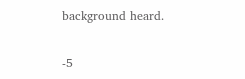background heard.

-5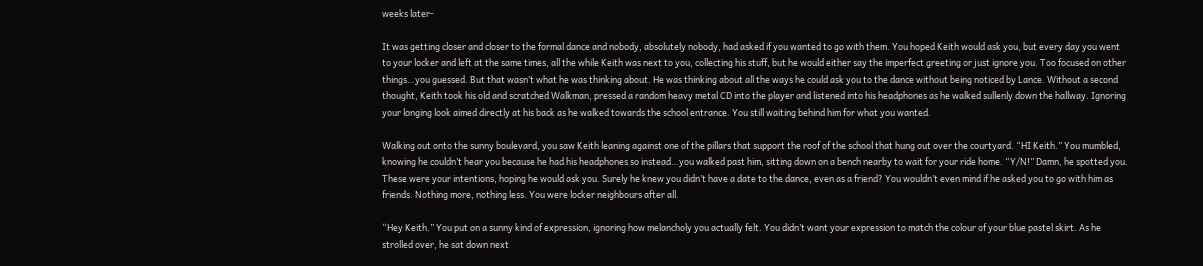weeks later-

It was getting closer and closer to the formal dance and nobody, absolutely nobody, had asked if you wanted to go with them. You hoped Keith would ask you, but every day you went to your locker and left at the same times, all the while Keith was next to you, collecting his stuff, but he would either say the imperfect greeting or just ignore you. Too focused on other things…you guessed. But that wasn’t what he was thinking about. He was thinking about all the ways he could ask you to the dance without being noticed by Lance. Without a second thought, Keith took his old and scratched Walkman, pressed a random heavy metal CD into the player and listened into his headphones as he walked sullenly down the hallway. Ignoring your longing look aimed directly at his back as he walked towards the school entrance. You still waiting behind him for what you wanted.

Walking out onto the sunny boulevard, you saw Keith leaning against one of the pillars that support the roof of the school that hung out over the courtyard. “HI Keith.” You mumbled, knowing he couldn’t hear you because he had his headphones so instead…you walked past him, sitting down on a bench nearby to wait for your ride home. “Y/N!” Damn, he spotted you. These were your intentions, hoping he would ask you. Surely he knew you didn’t have a date to the dance, even as a friend? You wouldn’t even mind if he asked you to go with him as friends. Nothing more, nothing less. You were locker neighbours after all.

“Hey Keith.” You put on a sunny kind of expression, ignoring how melancholy you actually felt. You didn’t want your expression to match the colour of your blue pastel skirt. As he strolled over, he sat down next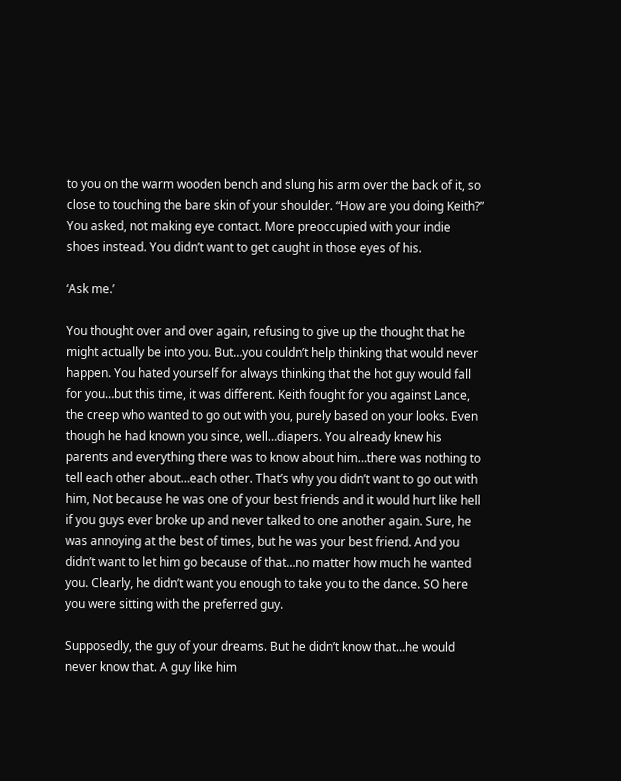to you on the warm wooden bench and slung his arm over the back of it, so close to touching the bare skin of your shoulder. “How are you doing Keith?” You asked, not making eye contact. More preoccupied with your indie shoes instead. You didn’t want to get caught in those eyes of his.

‘Ask me.’

You thought over and over again, refusing to give up the thought that he might actually be into you. But…you couldn’t help thinking that would never happen. You hated yourself for always thinking that the hot guy would fall for you…but this time, it was different. Keith fought for you against Lance, the creep who wanted to go out with you, purely based on your looks. Even though he had known you since, well…diapers. You already knew his parents and everything there was to know about him…there was nothing to tell each other about…each other. That’s why you didn’t want to go out with him, Not because he was one of your best friends and it would hurt like hell if you guys ever broke up and never talked to one another again. Sure, he was annoying at the best of times, but he was your best friend. And you didn’t want to let him go because of that…no matter how much he wanted you. Clearly, he didn’t want you enough to take you to the dance. SO here you were sitting with the preferred guy.

Supposedly, the guy of your dreams. But he didn’t know that…he would never know that. A guy like him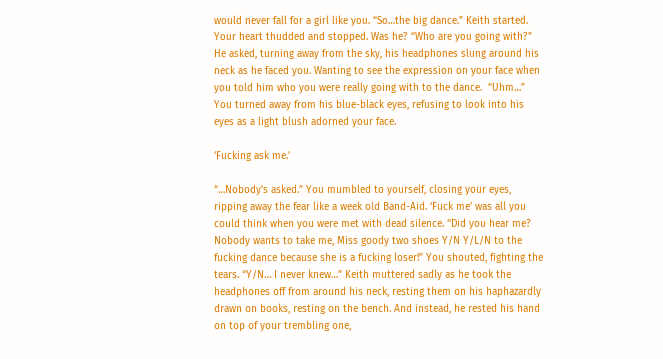would never fall for a girl like you. “So…the big dance.” Keith started. Your heart thudded and stopped. Was he? “Who are you going with?” He asked, turning away from the sky, his headphones slung around his neck as he faced you. Wanting to see the expression on your face when you told him who you were really going with to the dance.  “Uhm…” You turned away from his blue-black eyes, refusing to look into his eyes as a light blush adorned your face.

‘Fucking ask me.’

“…Nobody’s asked.” You mumbled to yourself, closing your eyes, ripping away the fear like a week old Band-Aid. ‘Fuck me’ was all you could think when you were met with dead silence. “Did you hear me? Nobody wants to take me, Miss goody two shoes Y/N Y/L/N to the fucking dance because she is a fucking loser!” You shouted, fighting the tears. “Y/N… I never knew…” Keith muttered sadly as he took the headphones off from around his neck, resting them on his haphazardly drawn on books, resting on the bench. And instead, he rested his hand on top of your trembling one,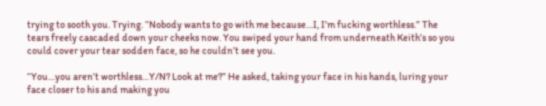trying to sooth you. Trying. “Nobody wants to go with me because…I, I’m fucking worthless.” The tears freely cascaded down your cheeks now. You swiped your hand from underneath Keith’s so you could cover your tear sodden face, so he couldn’t see you.

“You…you aren’t worthless…Y/N? Look at me?” He asked, taking your face in his hands, luring your face closer to his and making you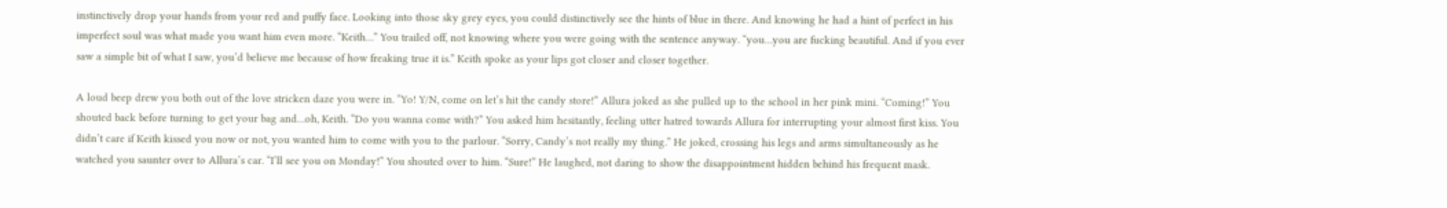instinctively drop your hands from your red and puffy face. Looking into those sky grey eyes, you could distinctively see the hints of blue in there. And knowing he had a hint of perfect in his imperfect soul was what made you want him even more. “Keith…” You trailed off, not knowing where you were going with the sentence anyway. “you…you are fucking beautiful. And if you ever saw a simple bit of what I saw, you’d believe me because of how freaking true it is.” Keith spoke as your lips got closer and closer together.

A loud beep drew you both out of the love stricken daze you were in. “Yo! Y/N, come on let’s hit the candy store!” Allura joked as she pulled up to the school in her pink mini. “Coming!” You shouted back before turning to get your bag and…oh, Keith. “Do you wanna come with?” You asked him hesitantly, feeling utter hatred towards Allura for interrupting your almost first kiss. You didn’t care if Keith kissed you now or not, you wanted him to come with you to the parlour. “Sorry, Candy’s not really my thing.” He joked, crossing his legs and arms simultaneously as he watched you saunter over to Allura’s car. “I’ll see you on Monday!” You shouted over to him. “Sure!” He laughed, not daring to show the disappointment hidden behind his frequent mask.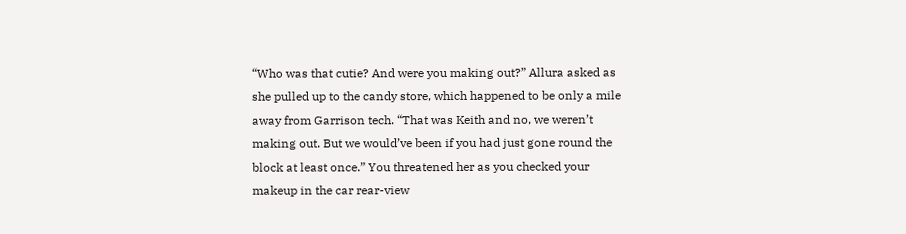“Who was that cutie? And were you making out?” Allura asked as she pulled up to the candy store, which happened to be only a mile away from Garrison tech. “That was Keith and no, we weren’t making out. But we would’ve been if you had just gone round the block at least once.” You threatened her as you checked your makeup in the car rear-view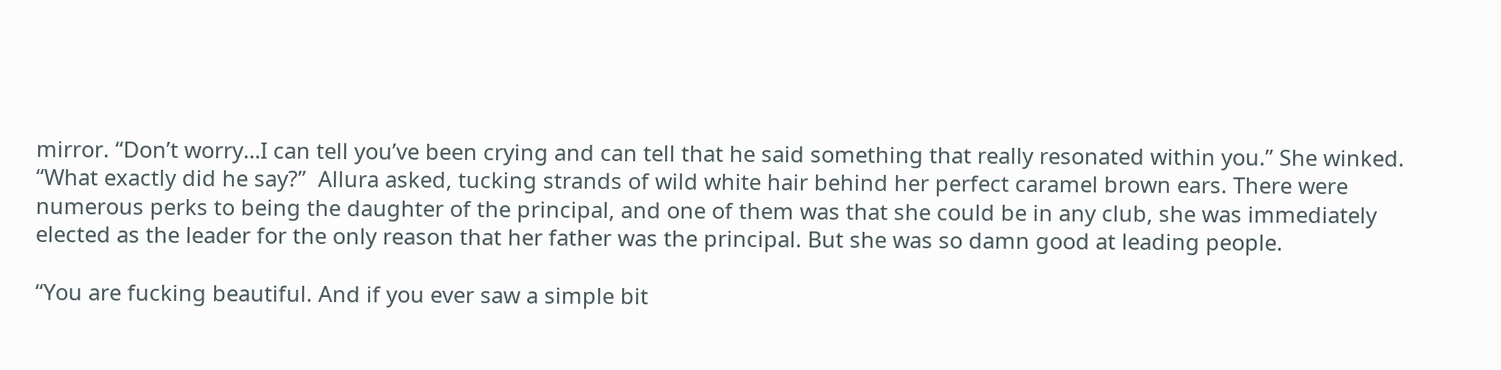mirror. “Don’t worry…I can tell you’ve been crying and can tell that he said something that really resonated within you.” She winked. “What exactly did he say?”  Allura asked, tucking strands of wild white hair behind her perfect caramel brown ears. There were numerous perks to being the daughter of the principal, and one of them was that she could be in any club, she was immediately elected as the leader for the only reason that her father was the principal. But she was so damn good at leading people.

“You are fucking beautiful. And if you ever saw a simple bit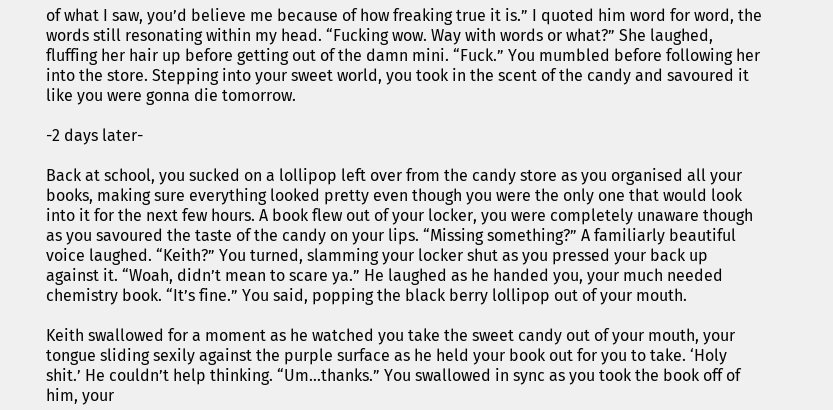of what I saw, you’d believe me because of how freaking true it is.” I quoted him word for word, the words still resonating within my head. “Fucking wow. Way with words or what?” She laughed, fluffing her hair up before getting out of the damn mini. “Fuck.” You mumbled before following her into the store. Stepping into your sweet world, you took in the scent of the candy and savoured it like you were gonna die tomorrow.

-2 days later-

Back at school, you sucked on a lollipop left over from the candy store as you organised all your books, making sure everything looked pretty even though you were the only one that would look into it for the next few hours. A book flew out of your locker, you were completely unaware though as you savoured the taste of the candy on your lips. “Missing something?” A familiarly beautiful voice laughed. “Keith?” You turned, slamming your locker shut as you pressed your back up against it. “Woah, didn’t mean to scare ya.” He laughed as he handed you, your much needed chemistry book. “It’s fine.” You said, popping the black berry lollipop out of your mouth.

Keith swallowed for a moment as he watched you take the sweet candy out of your mouth, your tongue sliding sexily against the purple surface as he held your book out for you to take. ‘Holy shit.’ He couldn’t help thinking. “Um…thanks.” You swallowed in sync as you took the book off of him, your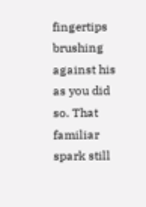fingertips brushing against his as you did so. That familiar spark still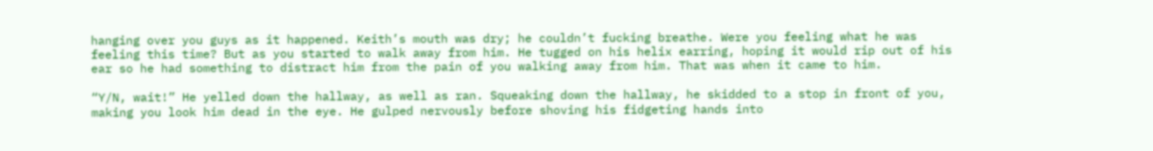hanging over you guys as it happened. Keith’s mouth was dry; he couldn’t fucking breathe. Were you feeling what he was feeling this time? But as you started to walk away from him. He tugged on his helix earring, hoping it would rip out of his ear so he had something to distract him from the pain of you walking away from him. That was when it came to him.

“Y/N, wait!” He yelled down the hallway, as well as ran. Squeaking down the hallway, he skidded to a stop in front of you, making you look him dead in the eye. He gulped nervously before shoving his fidgeting hands into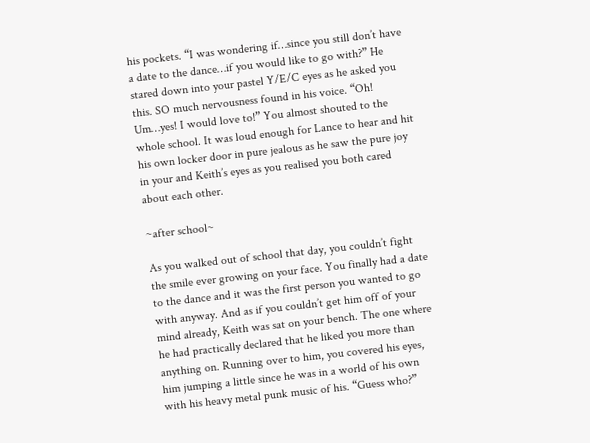his pockets. “I was wondering if…since you still don’t have a date to the dance…if you would like to go with?” He stared down into your pastel Y/E/C eyes as he asked you this. SO much nervousness found in his voice. “Oh! Um…yes! I would love to!” You almost shouted to the whole school. It was loud enough for Lance to hear and hit his own locker door in pure jealous as he saw the pure joy in your and Keith’s eyes as you realised you both cared about each other.

~after school~

As you walked out of school that day, you couldn’t fight the smile ever growing on your face. You finally had a date to the dance and it was the first person you wanted to go with anyway. And as if you couldn’t get him off of your mind already, Keith was sat on your bench. The one where he had practically declared that he liked you more than anything on. Running over to him, you covered his eyes, him jumping a little since he was in a world of his own with his heavy metal punk music of his. “Guess who?”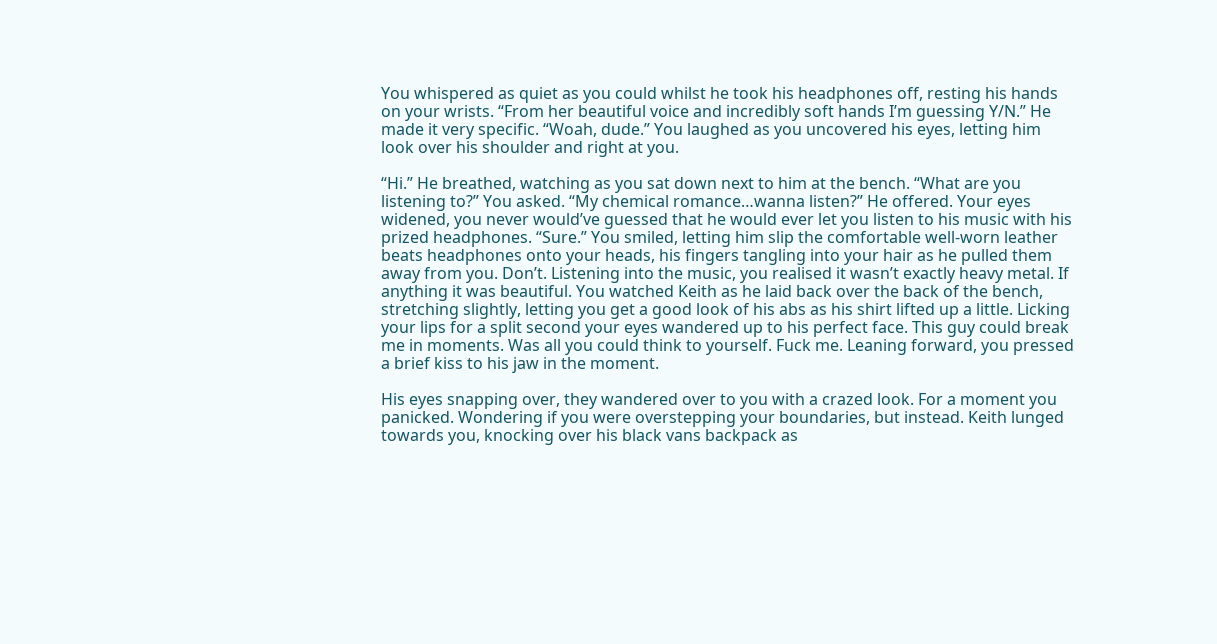You whispered as quiet as you could whilst he took his headphones off, resting his hands on your wrists. “From her beautiful voice and incredibly soft hands I’m guessing Y/N.” He made it very specific. “Woah, dude.” You laughed as you uncovered his eyes, letting him look over his shoulder and right at you.

“Hi.” He breathed, watching as you sat down next to him at the bench. “What are you listening to?” You asked. “My chemical romance…wanna listen?” He offered. Your eyes widened, you never would’ve guessed that he would ever let you listen to his music with his prized headphones. “Sure.” You smiled, letting him slip the comfortable well-worn leather beats headphones onto your heads, his fingers tangling into your hair as he pulled them away from you. Don’t. Listening into the music, you realised it wasn’t exactly heavy metal. If anything it was beautiful. You watched Keith as he laid back over the back of the bench, stretching slightly, letting you get a good look of his abs as his shirt lifted up a little. Licking your lips for a split second your eyes wandered up to his perfect face. This guy could break me in moments. Was all you could think to yourself. Fuck me. Leaning forward, you pressed a brief kiss to his jaw in the moment.

His eyes snapping over, they wandered over to you with a crazed look. For a moment you panicked. Wondering if you were overstepping your boundaries, but instead. Keith lunged towards you, knocking over his black vans backpack as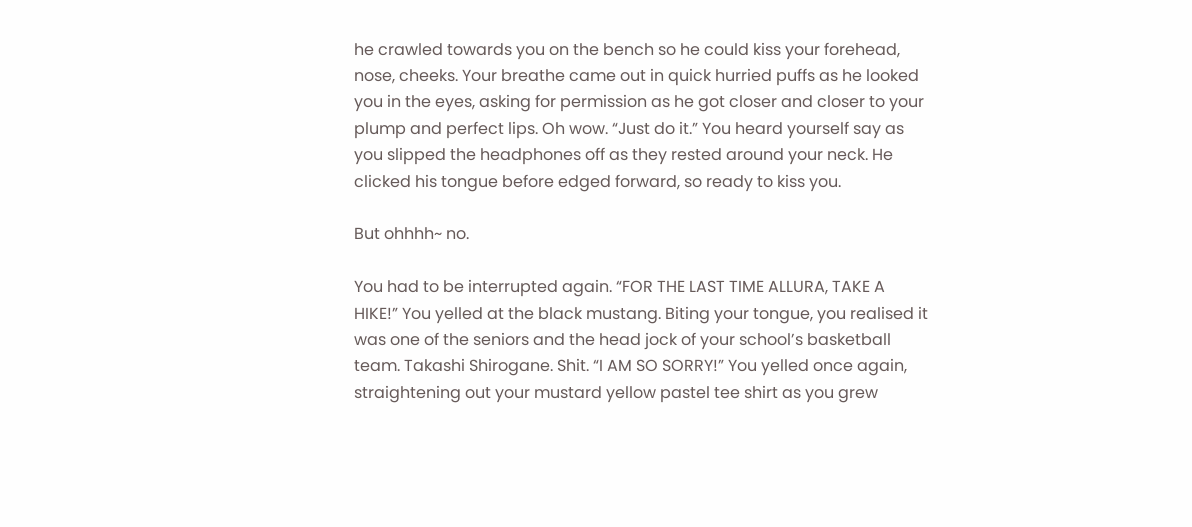he crawled towards you on the bench so he could kiss your forehead, nose, cheeks. Your breathe came out in quick hurried puffs as he looked you in the eyes, asking for permission as he got closer and closer to your plump and perfect lips. Oh wow. “Just do it.” You heard yourself say as you slipped the headphones off as they rested around your neck. He clicked his tongue before edged forward, so ready to kiss you.

But ohhhh~ no.

You had to be interrupted again. “FOR THE LAST TIME ALLURA, TAKE A HIKE!” You yelled at the black mustang. Biting your tongue, you realised it was one of the seniors and the head jock of your school’s basketball team. Takashi Shirogane. Shit. “I AM SO SORRY!” You yelled once again, straightening out your mustard yellow pastel tee shirt as you grew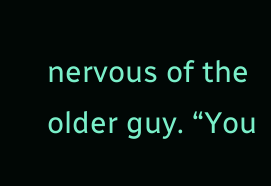nervous of the older guy. “You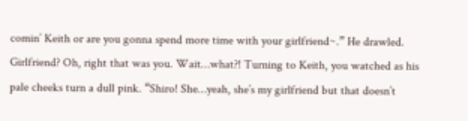comin’ Keith or are you gonna spend more time with your girlfriend~.” He drawled. Girlfriend? Oh, right that was you. Wait…what?! Turning to Keith, you watched as his pale cheeks turn a dull pink. “Shiro! She…yeah, she’s my girlfriend but that doesn’t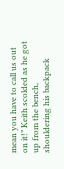mean you have to call us out on it!” Keith scolded as he got up from the bench, shouldering his backpack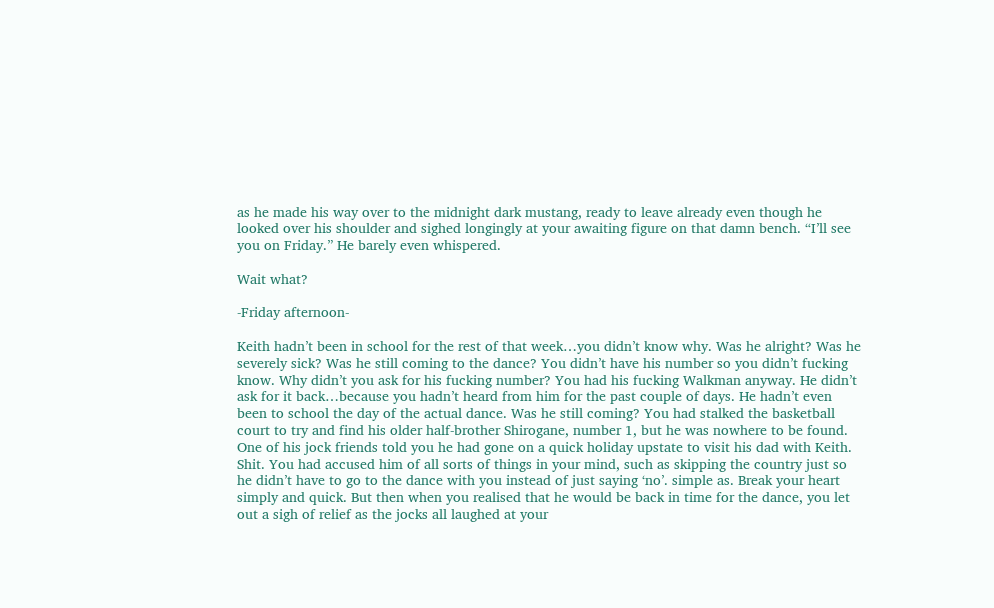as he made his way over to the midnight dark mustang, ready to leave already even though he looked over his shoulder and sighed longingly at your awaiting figure on that damn bench. “I’ll see you on Friday.” He barely even whispered.

Wait what?

-Friday afternoon-

Keith hadn’t been in school for the rest of that week…you didn’t know why. Was he alright? Was he severely sick? Was he still coming to the dance? You didn’t have his number so you didn’t fucking know. Why didn’t you ask for his fucking number? You had his fucking Walkman anyway. He didn’t ask for it back…because you hadn’t heard from him for the past couple of days. He hadn’t even been to school the day of the actual dance. Was he still coming? You had stalked the basketball court to try and find his older half-brother Shirogane, number 1, but he was nowhere to be found. One of his jock friends told you he had gone on a quick holiday upstate to visit his dad with Keith. Shit. You had accused him of all sorts of things in your mind, such as skipping the country just so he didn’t have to go to the dance with you instead of just saying ‘no’. simple as. Break your heart simply and quick. But then when you realised that he would be back in time for the dance, you let out a sigh of relief as the jocks all laughed at your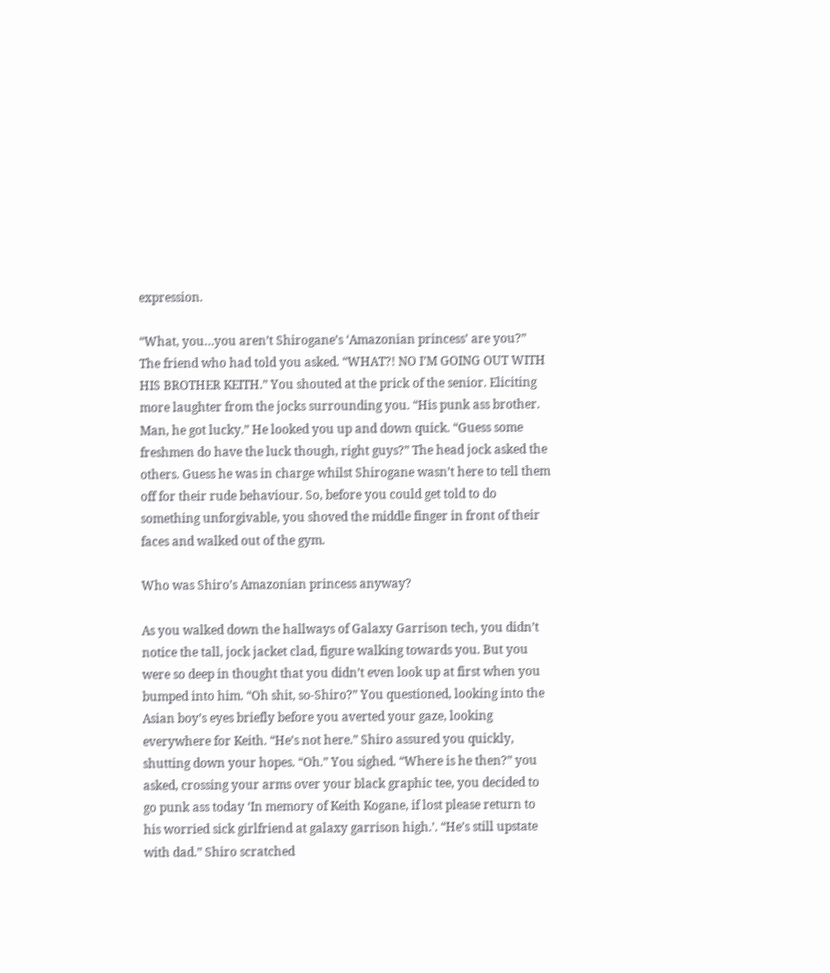expression.

“What, you…you aren’t Shirogane’s ‘Amazonian princess’ are you?” The friend who had told you asked. “WHAT?! NO I’M GOING OUT WITH HIS BROTHER KEITH.” You shouted at the prick of the senior. Eliciting more laughter from the jocks surrounding you. “His punk ass brother. Man, he got lucky.” He looked you up and down quick. “Guess some freshmen do have the luck though, right guys?” The head jock asked the others. Guess he was in charge whilst Shirogane wasn’t here to tell them off for their rude behaviour. So, before you could get told to do something unforgivable, you shoved the middle finger in front of their faces and walked out of the gym.

Who was Shiro’s Amazonian princess anyway?

As you walked down the hallways of Galaxy Garrison tech, you didn’t notice the tall, jock jacket clad, figure walking towards you. But you were so deep in thought that you didn’t even look up at first when you bumped into him. “Oh shit, so-Shiro?” You questioned, looking into the Asian boy’s eyes briefly before you averted your gaze, looking everywhere for Keith. “He’s not here.” Shiro assured you quickly, shutting down your hopes. “Oh.” You sighed. “Where is he then?” you asked, crossing your arms over your black graphic tee, you decided to go punk ass today ‘In memory of Keith Kogane, if lost please return to his worried sick girlfriend at galaxy garrison high.’. “He’s still upstate with dad.” Shiro scratched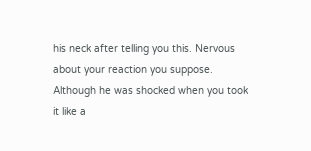his neck after telling you this. Nervous about your reaction you suppose. Although he was shocked when you took it like a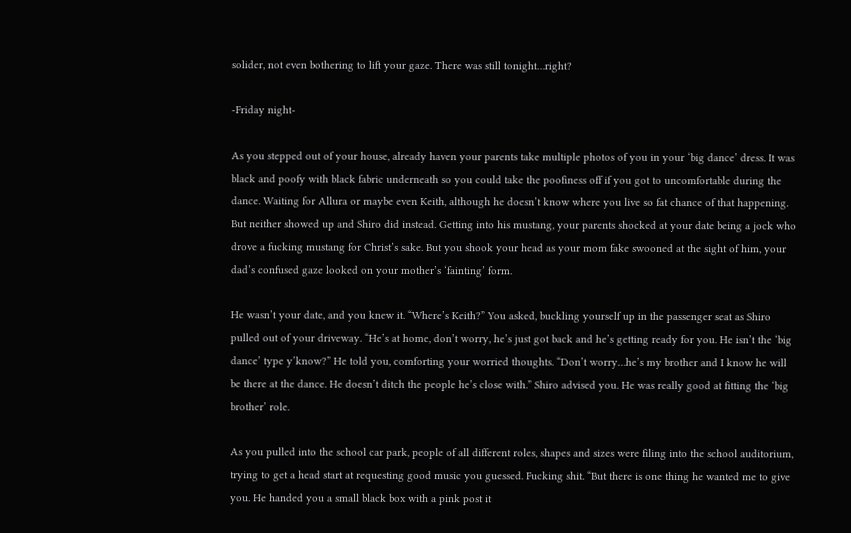solider, not even bothering to lift your gaze. There was still tonight…right?

-Friday night-

As you stepped out of your house, already haven your parents take multiple photos of you in your ‘big dance’ dress. It was black and poofy with black fabric underneath so you could take the poofiness off if you got to uncomfortable during the dance. Waiting for Allura or maybe even Keith, although he doesn’t know where you live so fat chance of that happening. But neither showed up and Shiro did instead. Getting into his mustang, your parents shocked at your date being a jock who drove a fucking mustang for Christ’s sake. But you shook your head as your mom fake swooned at the sight of him, your dad’s confused gaze looked on your mother’s ‘fainting’ form.

He wasn’t your date, and you knew it. “Where’s Keith?” You asked, buckling yourself up in the passenger seat as Shiro pulled out of your driveway. “He’s at home, don’t worry, he’s just got back and he’s getting ready for you. He isn’t the ‘big dance’ type y’know?” He told you, comforting your worried thoughts. “Don’t worry…he’s my brother and I know he will be there at the dance. He doesn’t ditch the people he’s close with.” Shiro advised you. He was really good at fitting the ‘big brother’ role.

As you pulled into the school car park, people of all different roles, shapes and sizes were filing into the school auditorium, trying to get a head start at requesting good music you guessed. Fucking shit. “But there is one thing he wanted me to give you. He handed you a small black box with a pink post it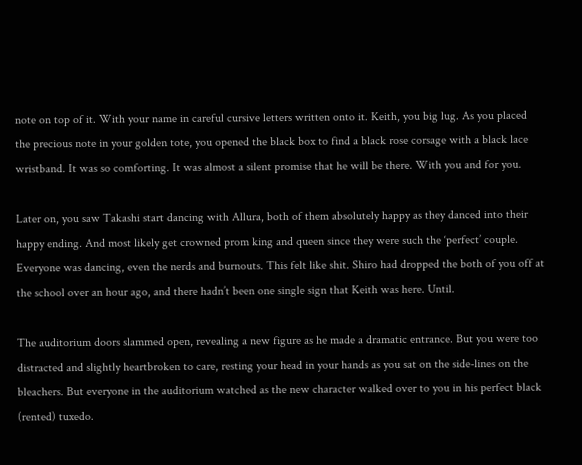note on top of it. With your name in careful cursive letters written onto it. Keith, you big lug. As you placed the precious note in your golden tote, you opened the black box to find a black rose corsage with a black lace wristband. It was so comforting. It was almost a silent promise that he will be there. With you and for you.

Later on, you saw Takashi start dancing with Allura, both of them absolutely happy as they danced into their happy ending. And most likely get crowned prom king and queen since they were such the ‘perfect’ couple. Everyone was dancing, even the nerds and burnouts. This felt like shit. Shiro had dropped the both of you off at the school over an hour ago, and there hadn’t been one single sign that Keith was here. Until.

The auditorium doors slammed open, revealing a new figure as he made a dramatic entrance. But you were too distracted and slightly heartbroken to care, resting your head in your hands as you sat on the side-lines on the bleachers. But everyone in the auditorium watched as the new character walked over to you in his perfect black (rented) tuxedo.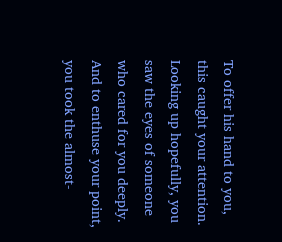To offer his hand to you, this caught your attention. Looking up hopefully, you saw the eyes of someone who cared for you deeply. And to enthuse your point, you took the almost-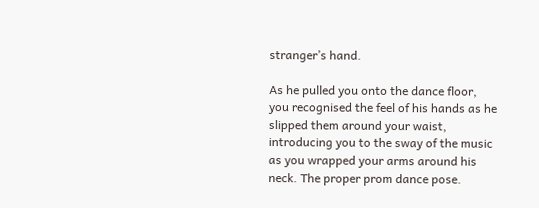stranger’s hand.

As he pulled you onto the dance floor, you recognised the feel of his hands as he slipped them around your waist, introducing you to the sway of the music as you wrapped your arms around his neck. The proper prom dance pose.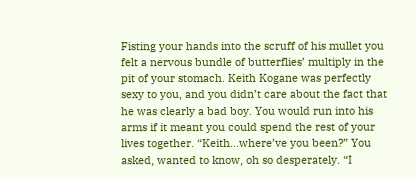Fisting your hands into the scruff of his mullet you felt a nervous bundle of butterflies’ multiply in the pit of your stomach. Keith Kogane was perfectly sexy to you, and you didn’t care about the fact that he was clearly a bad boy. You would run into his arms if it meant you could spend the rest of your lives together. “Keith…where’ve you been?” You asked, wanted to know, oh so desperately. “I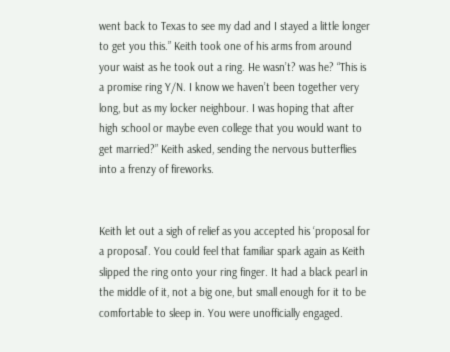went back to Texas to see my dad and I stayed a little longer to get you this.” Keith took one of his arms from around your waist as he took out a ring. He wasn’t? was he? “This is a promise ring Y/N. I know we haven’t been together very long, but as my locker neighbour. I was hoping that after high school or maybe even college that you would want to get married?” Keith asked, sending the nervous butterflies into a frenzy of fireworks.


Keith let out a sigh of relief as you accepted his ‘proposal for a proposal’. You could feel that familiar spark again as Keith slipped the ring onto your ring finger. It had a black pearl in the middle of it, not a big one, but small enough for it to be comfortable to sleep in. You were unofficially engaged.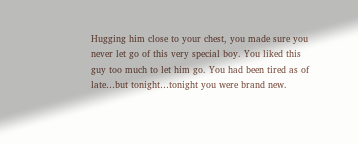Hugging him close to your chest, you made sure you never let go of this very special boy. You liked this guy too much to let him go. You had been tired as of late…but tonight…tonight you were brand new.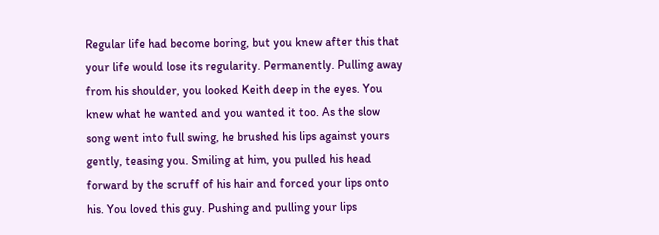Regular life had become boring, but you knew after this that your life would lose its regularity. Permanently. Pulling away from his shoulder, you looked Keith deep in the eyes. You knew what he wanted and you wanted it too. As the slow song went into full swing, he brushed his lips against yours gently, teasing you. Smiling at him, you pulled his head forward by the scruff of his hair and forced your lips onto his. You loved this guy. Pushing and pulling your lips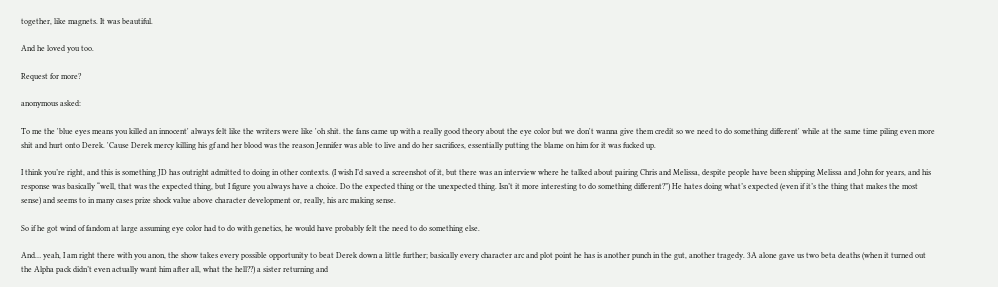together, like magnets. It was beautiful.

And he loved you too.

Request for more?

anonymous asked:

To me the 'blue eyes means you killed an innocent' always felt like the writers were like 'oh shit. the fans came up with a really good theory about the eye color but we don't wanna give them credit so we need to do something different' while at the same time piling even more shit and hurt onto Derek. 'Cause Derek mercy killing his gf and her blood was the reason Jennifer was able to live and do her sacrifices, essentially putting the blame on him for it was fucked up.

I think you’re right, and this is something JD has outright admitted to doing in other contexts. (I wish I’d saved a screenshot of it, but there was an interview where he talked about pairing Chris and Melissa, despite people have been shipping Melissa and John for years, and his response was basically “well, that was the expected thing, but I figure you always have a choice. Do the expected thing or the unexpected thing. Isn’t it more interesting to do something different?”) He hates doing what’s expected (even if it’s the thing that makes the most sense) and seems to in many cases prize shock value above character development or, really, his arc making sense.

So if he got wind of fandom at large assuming eye color had to do with genetics, he would have probably felt the need to do something else.

And… yeah, I am right there with you anon, the show takes every possible opportunity to beat Derek down a little further; basically every character arc and plot point he has is another punch in the gut, another tragedy. 3A alone gave us two beta deaths (when it turned out the Alpha pack didn’t even actually want him after all, what the hell??) a sister returning and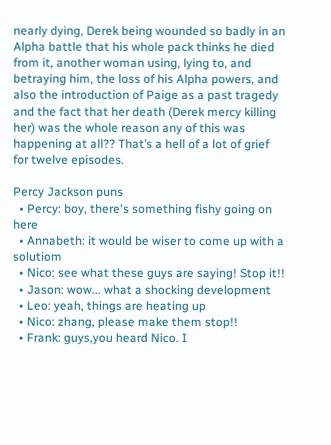nearly dying, Derek being wounded so badly in an Alpha battle that his whole pack thinks he died from it, another woman using, lying to, and betraying him, the loss of his Alpha powers, and also the introduction of Paige as a past tragedy and the fact that her death (Derek mercy killing her) was the whole reason any of this was happening at all?? That’s a hell of a lot of grief for twelve episodes.

Percy Jackson puns
  • Percy: boy, there's something fishy going on here
  • Annabeth: it would be wiser to come up with a solutiom
  • Nico: see what these guys are saying! Stop it!!
  • Jason: wow... what a shocking development
  • Leo: yeah, things are heating up
  • Nico: zhang, please make them stop!!
  • Frank: guys,you heard Nico. I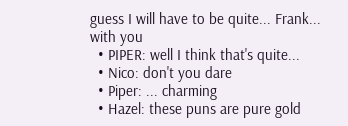guess I will have to be quite... Frank... with you
  • PIPER: well I think that's quite...
  • Nico: don't you dare
  • Piper: ... charming
  • Hazel: these puns are pure gold